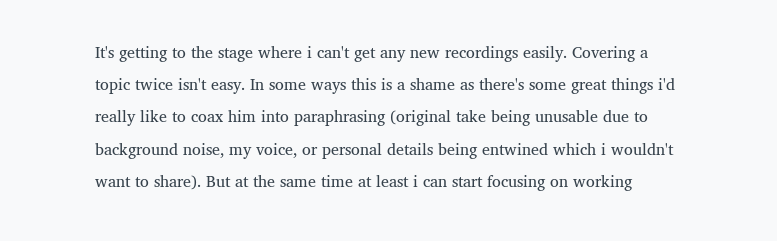It's getting to the stage where i can't get any new recordings easily. Covering a topic twice isn't easy. In some ways this is a shame as there's some great things i'd really like to coax him into paraphrasing (original take being unusable due to background noise, my voice, or personal details being entwined which i wouldn't want to share). But at the same time at least i can start focusing on working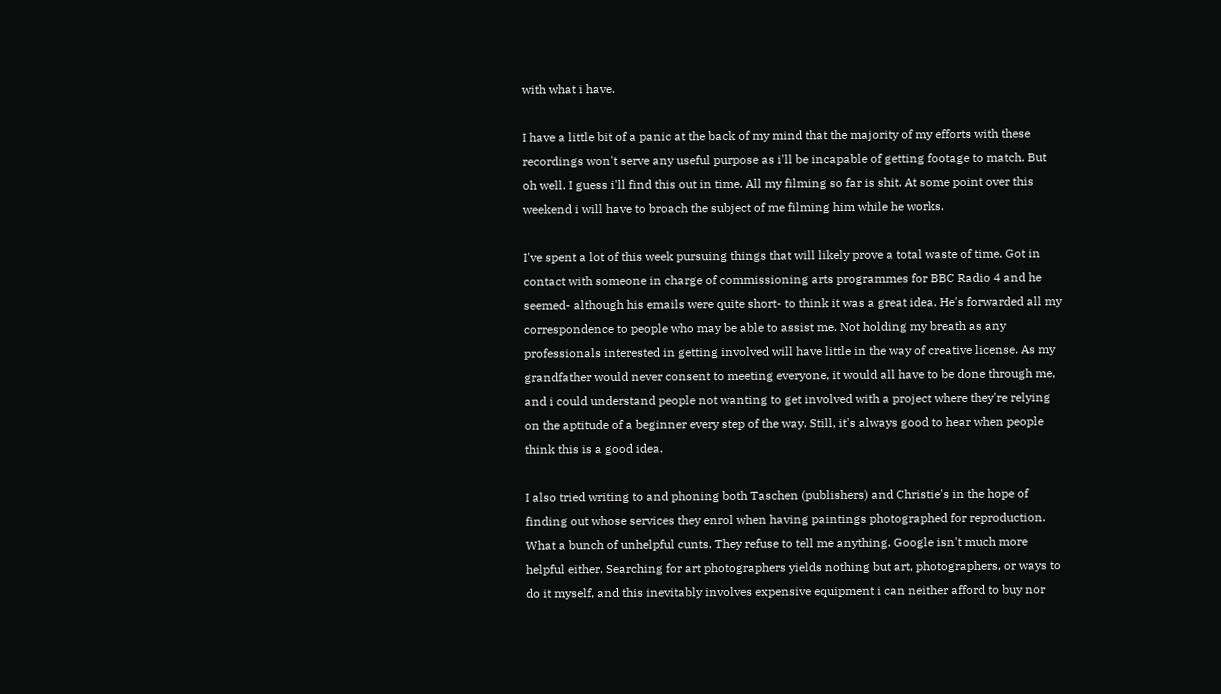with what i have.

I have a little bit of a panic at the back of my mind that the majority of my efforts with these recordings won't serve any useful purpose as i'll be incapable of getting footage to match. But oh well. I guess i'll find this out in time. All my filming so far is shit. At some point over this weekend i will have to broach the subject of me filming him while he works.

I've spent a lot of this week pursuing things that will likely prove a total waste of time. Got in contact with someone in charge of commissioning arts programmes for BBC Radio 4 and he seemed- although his emails were quite short- to think it was a great idea. He's forwarded all my correspondence to people who may be able to assist me. Not holding my breath as any professionals interested in getting involved will have little in the way of creative license. As my grandfather would never consent to meeting everyone, it would all have to be done through me, and i could understand people not wanting to get involved with a project where they're relying on the aptitude of a beginner every step of the way. Still, it's always good to hear when people think this is a good idea.

I also tried writing to and phoning both Taschen (publishers) and Christie's in the hope of finding out whose services they enrol when having paintings photographed for reproduction. What a bunch of unhelpful cunts. They refuse to tell me anything. Google isn't much more helpful either. Searching for art photographers yields nothing but art, photographers, or ways to do it myself, and this inevitably involves expensive equipment i can neither afford to buy nor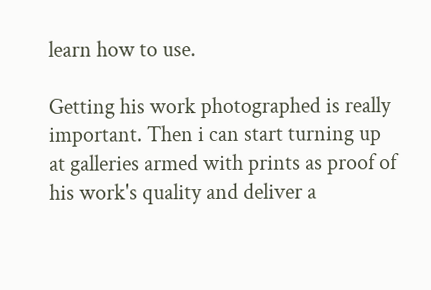learn how to use.

Getting his work photographed is really important. Then i can start turning up at galleries armed with prints as proof of his work's quality and deliver a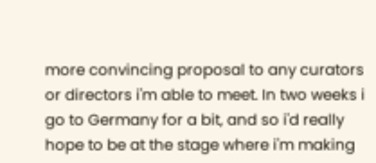more convincing proposal to any curators or directors i'm able to meet. In two weeks i go to Germany for a bit, and so i'd really hope to be at the stage where i'm making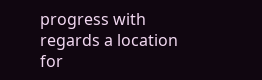progress with regards a location for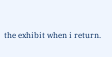the exhibit when i return.